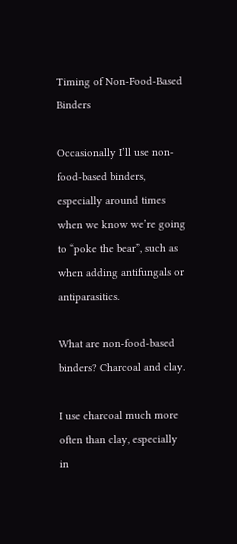Timing of Non-Food-Based Binders

Occasionally I’ll use non-food-based binders, especially around times when we know we’re going to “poke the bear”, such as when adding antifungals or antiparasitics.

What are non-food-based binders? Charcoal and clay.

I use charcoal much more often than clay, especially in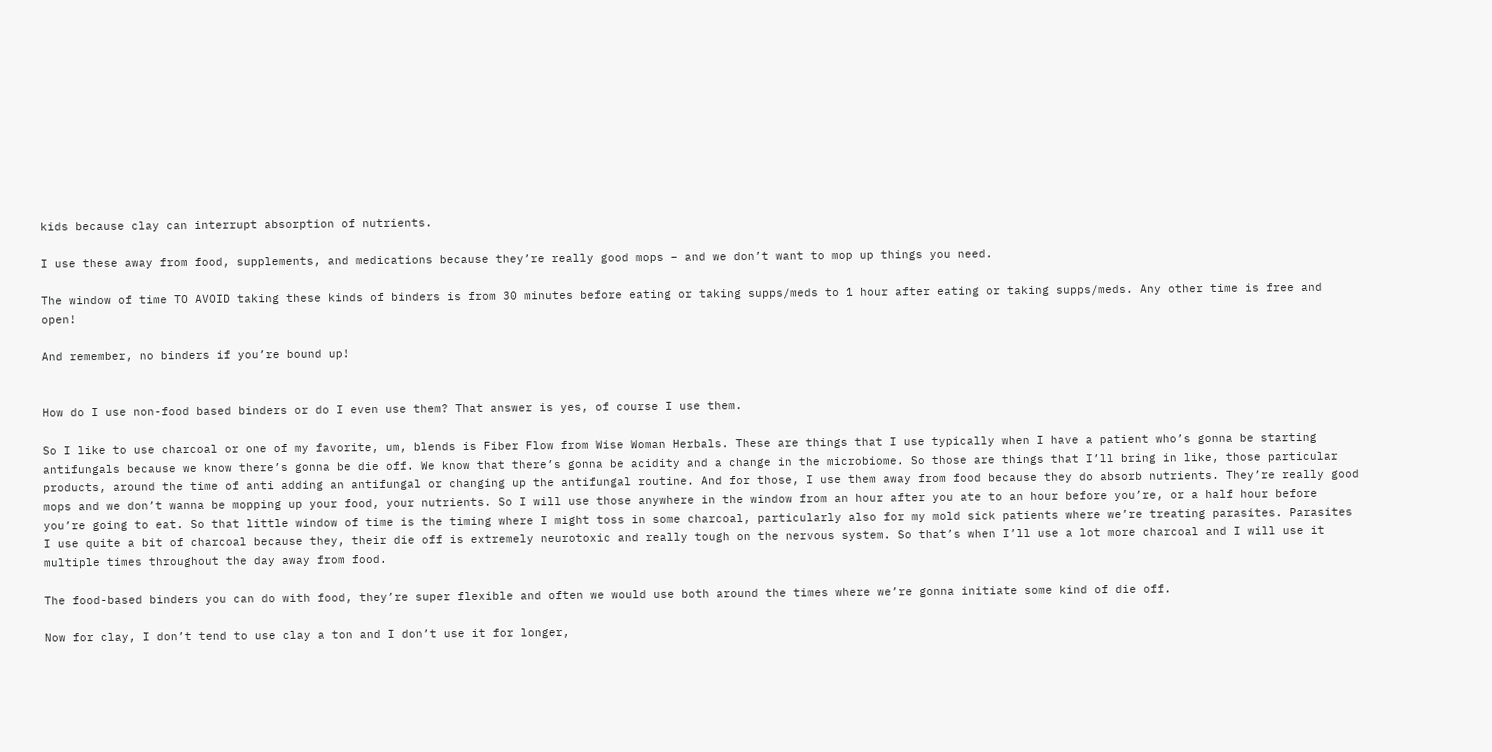kids because clay can interrupt absorption of nutrients.

I use these away from food, supplements, and medications because they’re really good mops – and we don’t want to mop up things you need.

The window of time TO AVOID taking these kinds of binders is from 30 minutes before eating or taking supps/meds to 1 hour after eating or taking supps/meds. Any other time is free and open!

And remember, no binders if you’re bound up!


How do I use non-food based binders or do I even use them? That answer is yes, of course I use them.

So I like to use charcoal or one of my favorite, um, blends is Fiber Flow from Wise Woman Herbals. These are things that I use typically when I have a patient who’s gonna be starting antifungals because we know there’s gonna be die off. We know that there’s gonna be acidity and a change in the microbiome. So those are things that I’ll bring in like, those particular products, around the time of anti adding an antifungal or changing up the antifungal routine. And for those, I use them away from food because they do absorb nutrients. They’re really good mops and we don’t wanna be mopping up your food, your nutrients. So I will use those anywhere in the window from an hour after you ate to an hour before you’re, or a half hour before you’re going to eat. So that little window of time is the timing where I might toss in some charcoal, particularly also for my mold sick patients where we’re treating parasites. Parasites I use quite a bit of charcoal because they, their die off is extremely neurotoxic and really tough on the nervous system. So that’s when I’ll use a lot more charcoal and I will use it multiple times throughout the day away from food.

The food-based binders you can do with food, they’re super flexible and often we would use both around the times where we’re gonna initiate some kind of die off.

Now for clay, I don’t tend to use clay a ton and I don’t use it for longer,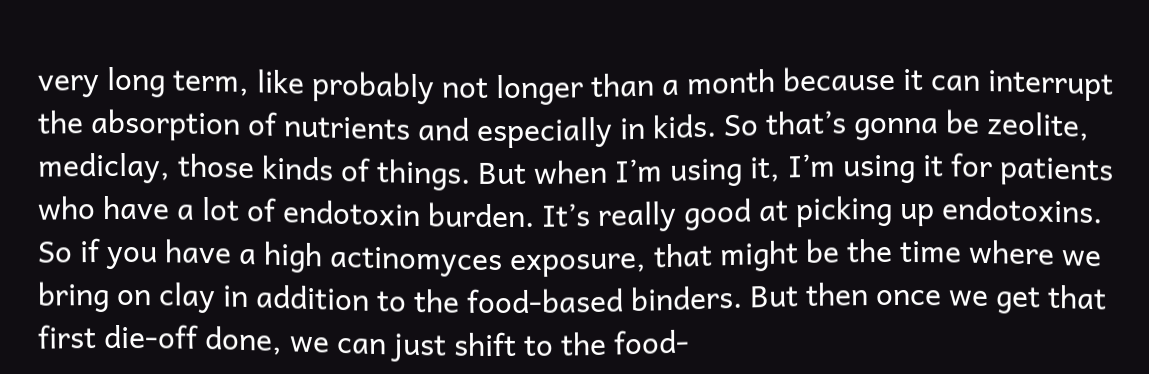very long term, like probably not longer than a month because it can interrupt the absorption of nutrients and especially in kids. So that’s gonna be zeolite, mediclay, those kinds of things. But when I’m using it, I’m using it for patients who have a lot of endotoxin burden. It’s really good at picking up endotoxins. So if you have a high actinomyces exposure, that might be the time where we bring on clay in addition to the food-based binders. But then once we get that first die-off done, we can just shift to the food-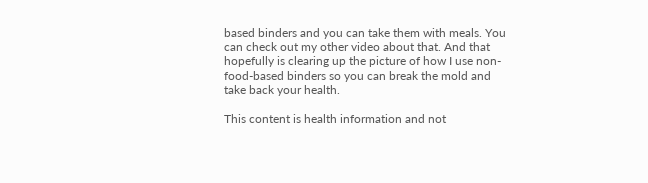based binders and you can take them with meals. You can check out my other video about that. And that hopefully is clearing up the picture of how I use non-food-based binders so you can break the mold and take back your health.

This content is health information and not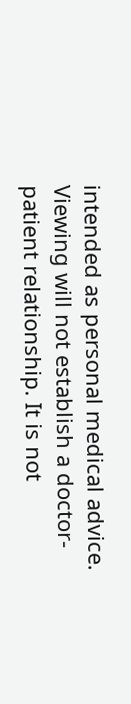intended as personal medical advice. Viewing will not establish a doctor-patient relationship. It is not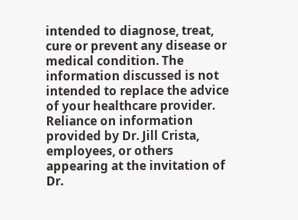intended to diagnose, treat, cure or prevent any disease or medical condition. The information discussed is not intended to replace the advice of your healthcare provider. Reliance on information provided by Dr. Jill Crista, employees, or others appearing at the invitation of Dr.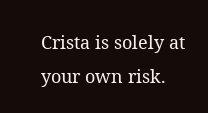Crista is solely at your own risk.